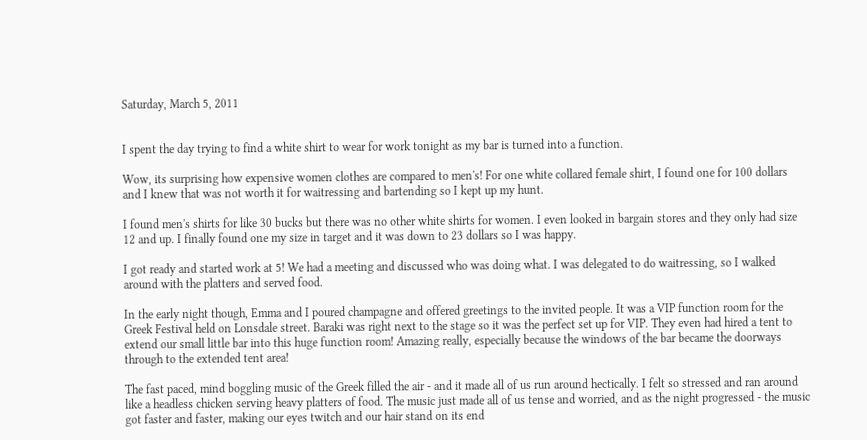Saturday, March 5, 2011


I spent the day trying to find a white shirt to wear for work tonight as my bar is turned into a function.

Wow, its surprising how expensive women clothes are compared to men's! For one white collared female shirt, I found one for 100 dollars and I knew that was not worth it for waitressing and bartending so I kept up my hunt.

I found men's shirts for like 30 bucks but there was no other white shirts for women. I even looked in bargain stores and they only had size 12 and up. I finally found one my size in target and it was down to 23 dollars so I was happy.

I got ready and started work at 5! We had a meeting and discussed who was doing what. I was delegated to do waitressing, so I walked around with the platters and served food.

In the early night though, Emma and I poured champagne and offered greetings to the invited people. It was a VIP function room for the Greek Festival held on Lonsdale street. Baraki was right next to the stage so it was the perfect set up for VIP. They even had hired a tent to extend our small little bar into this huge function room! Amazing really, especially because the windows of the bar became the doorways through to the extended tent area!

The fast paced, mind boggling music of the Greek filled the air - and it made all of us run around hectically. I felt so stressed and ran around like a headless chicken serving heavy platters of food. The music just made all of us tense and worried, and as the night progressed - the music got faster and faster, making our eyes twitch and our hair stand on its end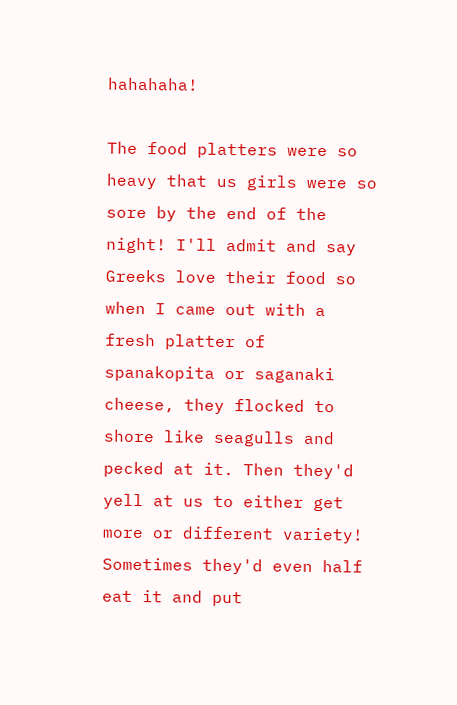hahahaha!

The food platters were so heavy that us girls were so sore by the end of the night! I'll admit and say Greeks love their food so when I came out with a fresh platter of spanakopita or saganaki cheese, they flocked to shore like seagulls and pecked at it. Then they'd yell at us to either get more or different variety! Sometimes they'd even half eat it and put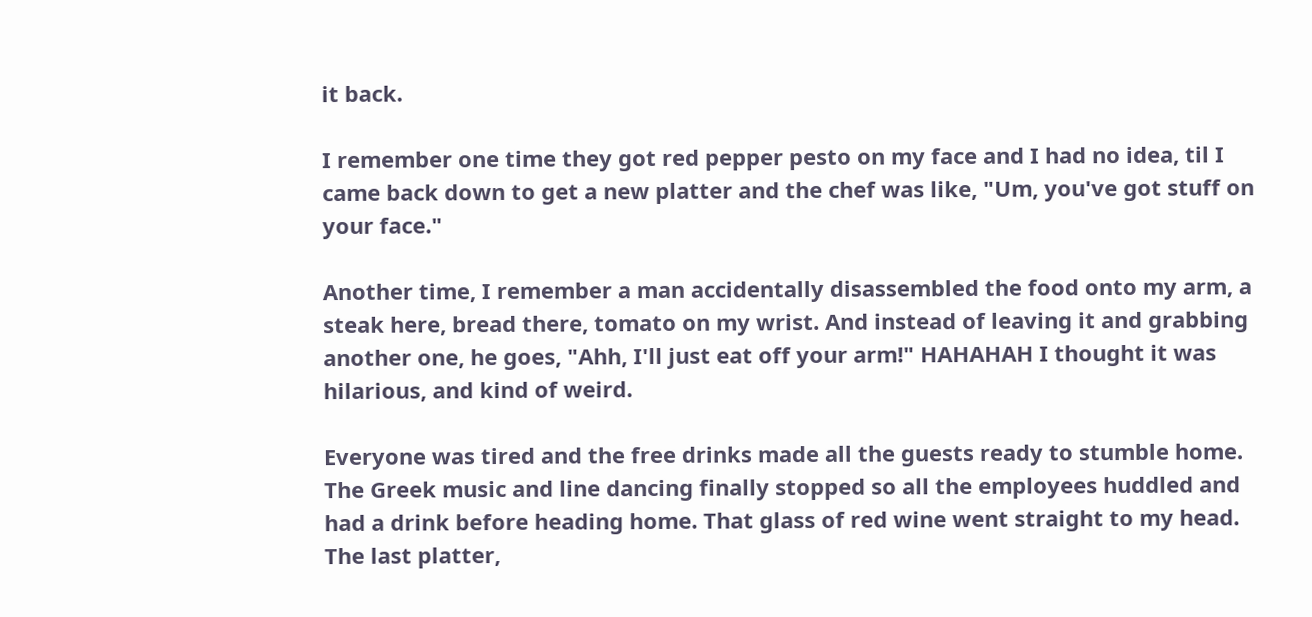it back.

I remember one time they got red pepper pesto on my face and I had no idea, til I came back down to get a new platter and the chef was like, "Um, you've got stuff on your face."

Another time, I remember a man accidentally disassembled the food onto my arm, a steak here, bread there, tomato on my wrist. And instead of leaving it and grabbing another one, he goes, "Ahh, I'll just eat off your arm!" HAHAHAH I thought it was hilarious, and kind of weird.

Everyone was tired and the free drinks made all the guests ready to stumble home. The Greek music and line dancing finally stopped so all the employees huddled and had a drink before heading home. That glass of red wine went straight to my head.
The last platter,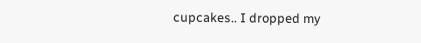cupcakes.. I dropped my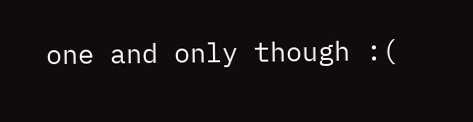one and only though :(